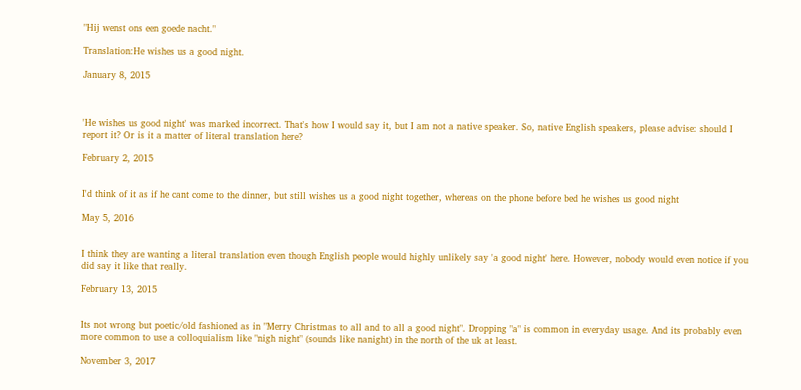"Hij wenst ons een goede nacht."

Translation:He wishes us a good night.

January 8, 2015



'He wishes us good night' was marked incorrect. That's how I would say it, but I am not a native speaker. So, native English speakers, please advise: should I report it? Or is it a matter of literal translation here?

February 2, 2015


I'd think of it as if he cant come to the dinner, but still wishes us a good night together, whereas on the phone before bed he wishes us good night

May 5, 2016


I think they are wanting a literal translation even though English people would highly unlikely say 'a good night' here. However, nobody would even notice if you did say it like that really.

February 13, 2015


Its not wrong but poetic/old fashioned as in "Merry Christmas to all and to all a good night". Dropping "a" is common in everyday usage. And its probably even more common to use a colloquialism like "nigh night" (sounds like nanight) in the north of the uk at least.

November 3, 2017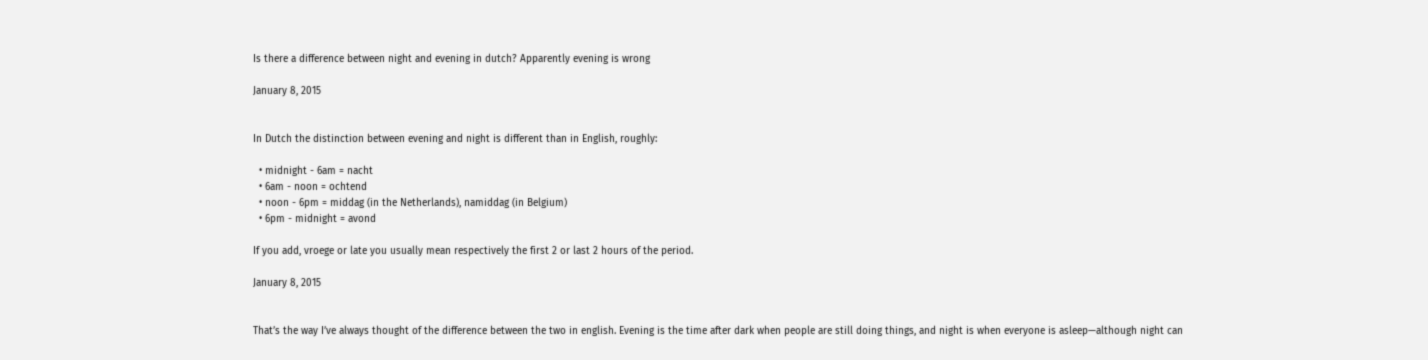Is there a difference between night and evening in dutch? Apparently evening is wrong

January 8, 2015


In Dutch the distinction between evening and night is different than in English, roughly:

  • midnight - 6am = nacht
  • 6am - noon = ochtend
  • noon - 6pm = middag (in the Netherlands), namiddag (in Belgium)
  • 6pm - midnight = avond

If you add, vroege or late you usually mean respectively the first 2 or last 2 hours of the period.

January 8, 2015


That’s the way I’ve always thought of the difference between the two in english. Evening is the time after dark when people are still doing things, and night is when everyone is asleep—although night can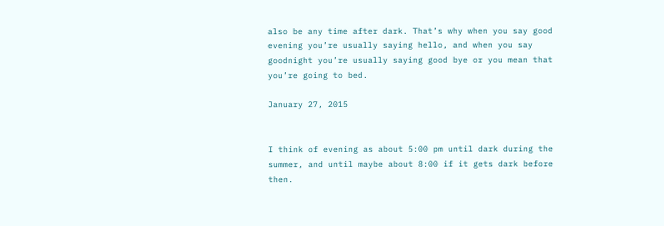also be any time after dark. That’s why when you say good evening you’re usually saying hello, and when you say goodnight you’re usually saying good bye or you mean that you’re going to bed.

January 27, 2015


I think of evening as about 5:00 pm until dark during the summer, and until maybe about 8:00 if it gets dark before then.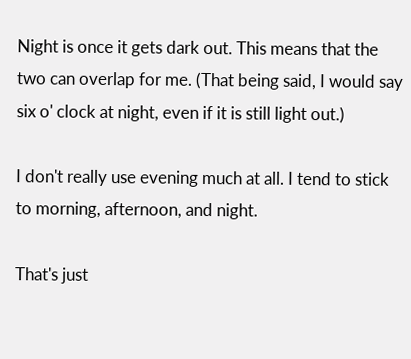Night is once it gets dark out. This means that the two can overlap for me. (That being said, I would say six o' clock at night, even if it is still light out.)

I don't really use evening much at all. I tend to stick to morning, afternoon, and night.

That's just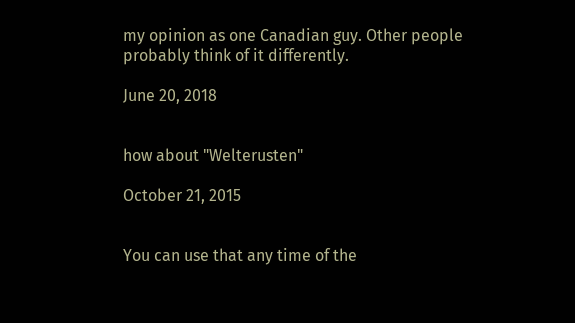my opinion as one Canadian guy. Other people probably think of it differently.

June 20, 2018


how about "Welterusten"

October 21, 2015


You can use that any time of the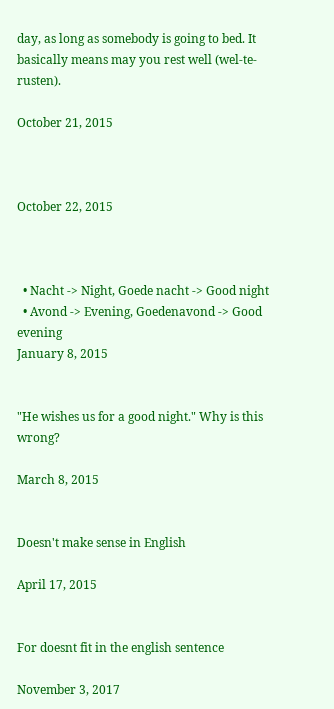day, as long as somebody is going to bed. It basically means may you rest well (wel-te-rusten).

October 21, 2015



October 22, 2015



  • Nacht -> Night, Goede nacht -> Good night
  • Avond -> Evening, Goedenavond -> Good evening
January 8, 2015


"He wishes us for a good night." Why is this wrong?

March 8, 2015


Doesn't make sense in English

April 17, 2015


For doesnt fit in the english sentence

November 3, 2017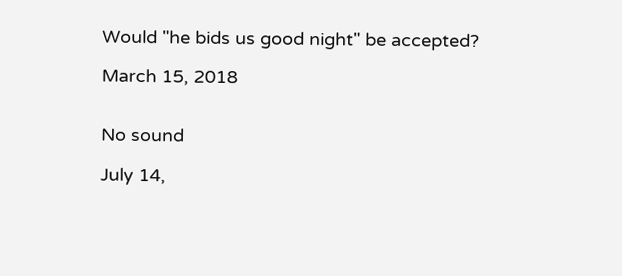Would "he bids us good night" be accepted?

March 15, 2018


No sound

July 14,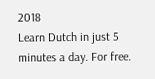2018
Learn Dutch in just 5 minutes a day. For free.